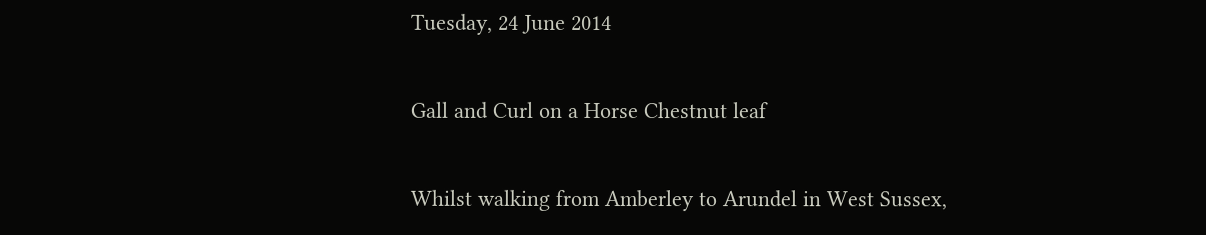Tuesday, 24 June 2014

Gall and Curl on a Horse Chestnut leaf

Whilst walking from Amberley to Arundel in West Sussex,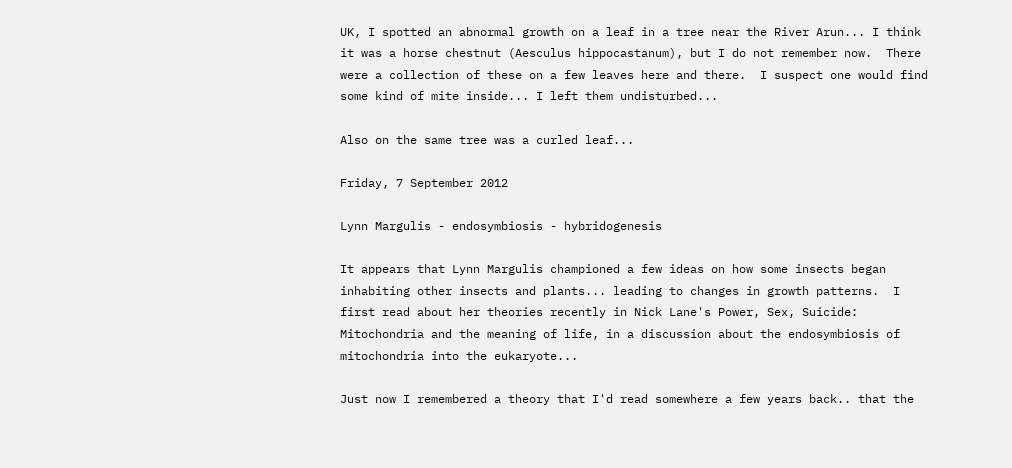UK, I spotted an abnormal growth on a leaf in a tree near the River Arun... I think it was a horse chestnut (Aesculus hippocastanum), but I do not remember now.  There were a collection of these on a few leaves here and there.  I suspect one would find some kind of mite inside... I left them undisturbed...

Also on the same tree was a curled leaf...

Friday, 7 September 2012

Lynn Margulis - endosymbiosis - hybridogenesis

It appears that Lynn Margulis championed a few ideas on how some insects began inhabiting other insects and plants... leading to changes in growth patterns.  I first read about her theories recently in Nick Lane's Power, Sex, Suicide: Mitochondria and the meaning of life, in a discussion about the endosymbiosis of mitochondria into the eukaryote...

Just now I remembered a theory that I'd read somewhere a few years back.. that the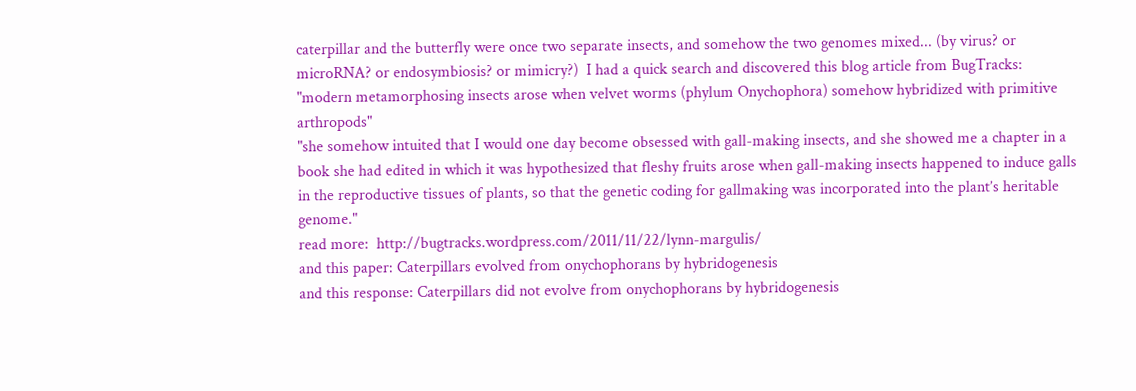caterpillar and the butterfly were once two separate insects, and somehow the two genomes mixed... (by virus? or microRNA? or endosymbiosis? or mimicry?)  I had a quick search and discovered this blog article from BugTracks:
"modern metamorphosing insects arose when velvet worms (phylum Onychophora) somehow hybridized with primitive arthropods"
"she somehow intuited that I would one day become obsessed with gall-making insects, and she showed me a chapter in a book she had edited in which it was hypothesized that fleshy fruits arose when gall-making insects happened to induce galls in the reproductive tissues of plants, so that the genetic coding for gallmaking was incorporated into the plant’s heritable genome."
read more:  http://bugtracks.wordpress.com/2011/11/22/lynn-margulis/
and this paper: Caterpillars evolved from onychophorans by hybridogenesis
and this response: Caterpillars did not evolve from onychophorans by hybridogenesis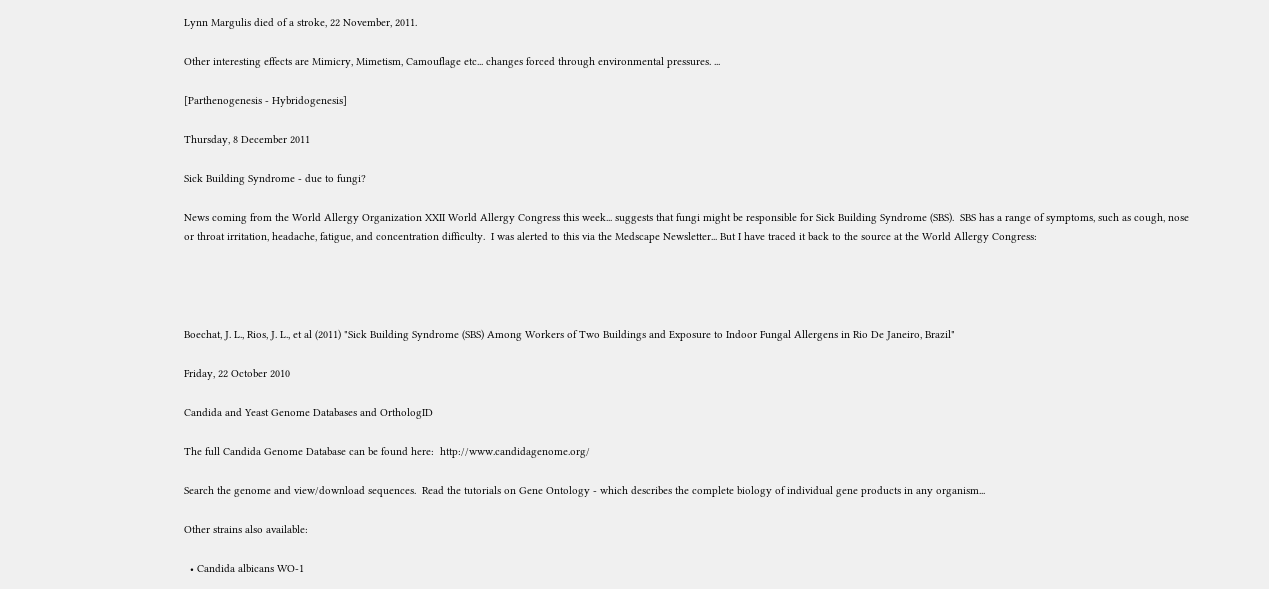Lynn Margulis died of a stroke, 22 November, 2011.

Other interesting effects are Mimicry, Mimetism, Camouflage etc... changes forced through environmental pressures. ...

[Parthenogenesis - Hybridogenesis]

Thursday, 8 December 2011

Sick Building Syndrome - due to fungi?

News coming from the World Allergy Organization XXII World Allergy Congress this week... suggests that fungi might be responsible for Sick Building Syndrome (SBS).  SBS has a range of symptoms, such as cough, nose or throat irritation, headache, fatigue, and concentration difficulty.  I was alerted to this via the Medscape Newsletter... But I have traced it back to the source at the World Allergy Congress:




Boechat, J. L., Rios, J. L., et al (2011) "Sick Building Syndrome (SBS) Among Workers of Two Buildings and Exposure to Indoor Fungal Allergens in Rio De Janeiro, Brazil"

Friday, 22 October 2010

Candida and Yeast Genome Databases and OrthologID

The full Candida Genome Database can be found here:  http://www.candidagenome.org/

Search the genome and view/download sequences.  Read the tutorials on Gene Ontology - which describes the complete biology of individual gene products in any organism...

Other strains also available:

  • Candida albicans WO-1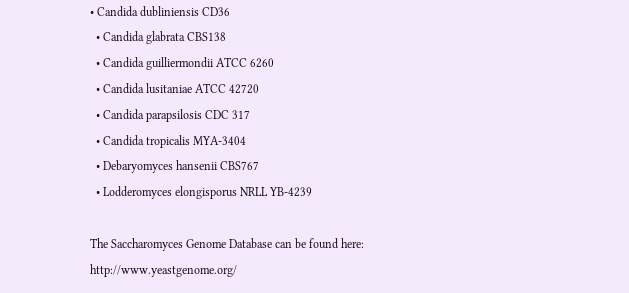• Candida dubliniensis CD36
  • Candida glabrata CBS138
  • Candida guilliermondii ATCC 6260
  • Candida lusitaniae ATCC 42720
  • Candida parapsilosis CDC 317
  • Candida tropicalis MYA-3404
  • Debaryomyces hansenii CBS767
  • Lodderomyces elongisporus NRLL YB-4239

The Saccharomyces Genome Database can be found here:  http://www.yeastgenome.org/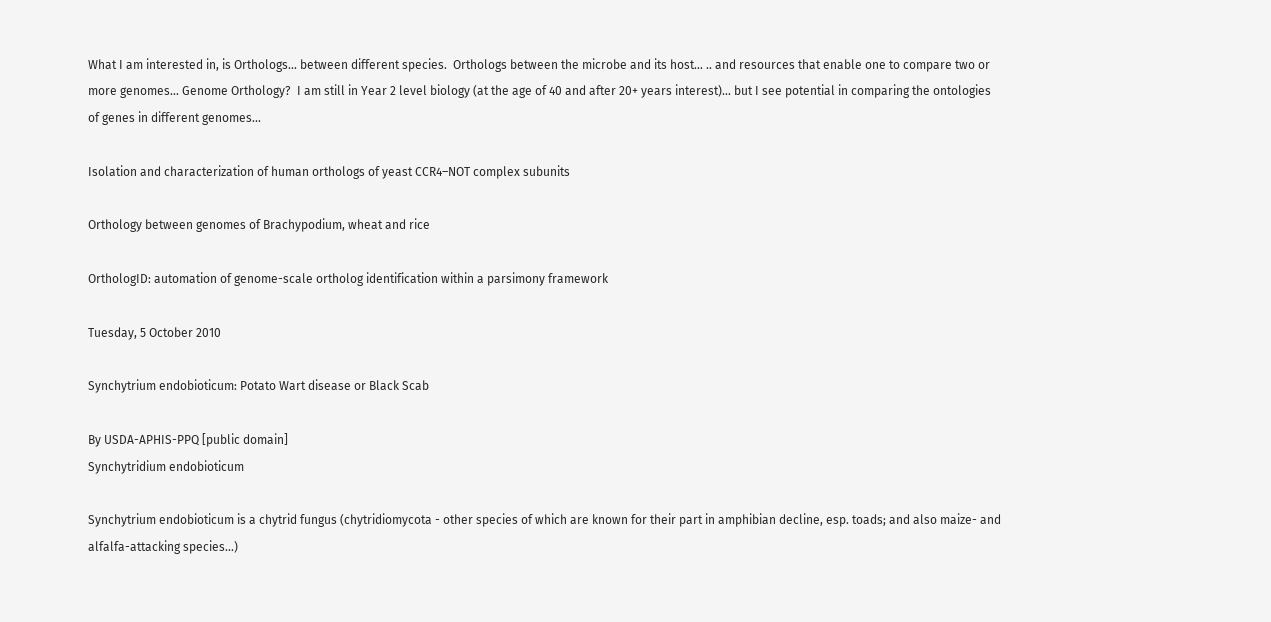What I am interested in, is Orthologs... between different species.  Orthologs between the microbe and its host... .. and resources that enable one to compare two or more genomes... Genome Orthology?  I am still in Year 2 level biology (at the age of 40 and after 20+ years interest)... but I see potential in comparing the ontologies of genes in different genomes...

Isolation and characterization of human orthologs of yeast CCR4–NOT complex subunits

Orthology between genomes of Brachypodium, wheat and rice

OrthologID: automation of genome-scale ortholog identification within a parsimony framework

Tuesday, 5 October 2010

Synchytrium endobioticum: Potato Wart disease or Black Scab

By USDA-APHIS-PPQ [public domain]
Synchytridium endobioticum

Synchytrium endobioticum is a chytrid fungus (chytridiomycota - other species of which are known for their part in amphibian decline, esp. toads; and also maize- and alfalfa-attacking species...)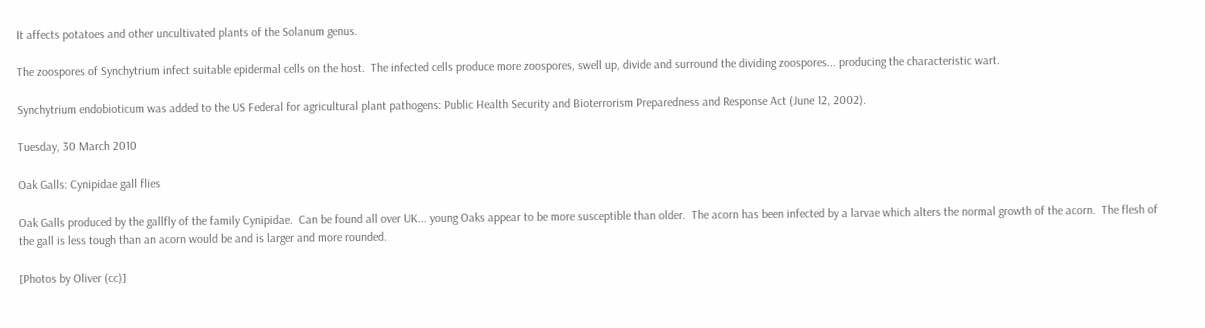It affects potatoes and other uncultivated plants of the Solanum genus.

The zoospores of Synchytrium infect suitable epidermal cells on the host.  The infected cells produce more zoospores, swell up, divide and surround the dividing zoospores... producing the characteristic wart.

Synchytrium endobioticum was added to the US Federal for agricultural plant pathogens: Public Health Security and Bioterrorism Preparedness and Response Act (June 12, 2002).

Tuesday, 30 March 2010

Oak Galls: Cynipidae gall flies

Oak Galls produced by the gallfly of the family Cynipidae.  Can be found all over UK... young Oaks appear to be more susceptible than older.  The acorn has been infected by a larvae which alters the normal growth of the acorn.  The flesh of the gall is less tough than an acorn would be and is larger and more rounded.

[Photos by Oliver (cc)]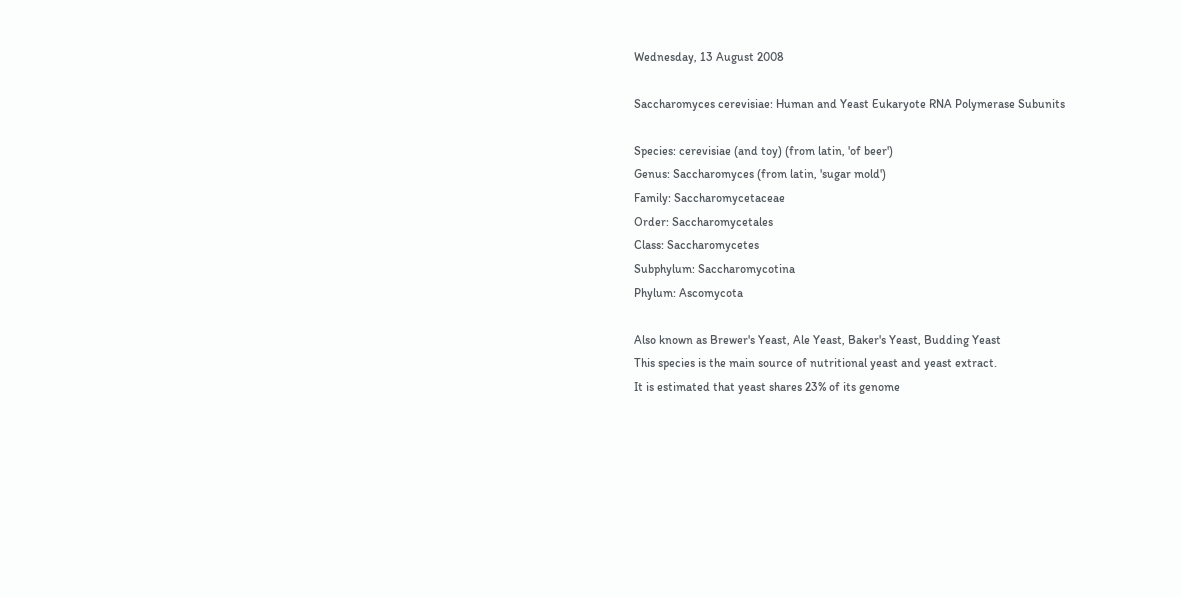Wednesday, 13 August 2008

Saccharomyces cerevisiae: Human and Yeast Eukaryote RNA Polymerase Subunits

Species: cerevisiae (and toy) (from latin, 'of beer')
Genus: Saccharomyces (from latin, 'sugar mold')
Family: Saccharomycetaceae
Order: Saccharomycetales
Class: Saccharomycetes
Subphylum: Saccharomycotina
Phylum: Ascomycota

Also known as Brewer's Yeast, Ale Yeast, Baker's Yeast, Budding Yeast
This species is the main source of nutritional yeast and yeast extract.
It is estimated that yeast shares 23% of its genome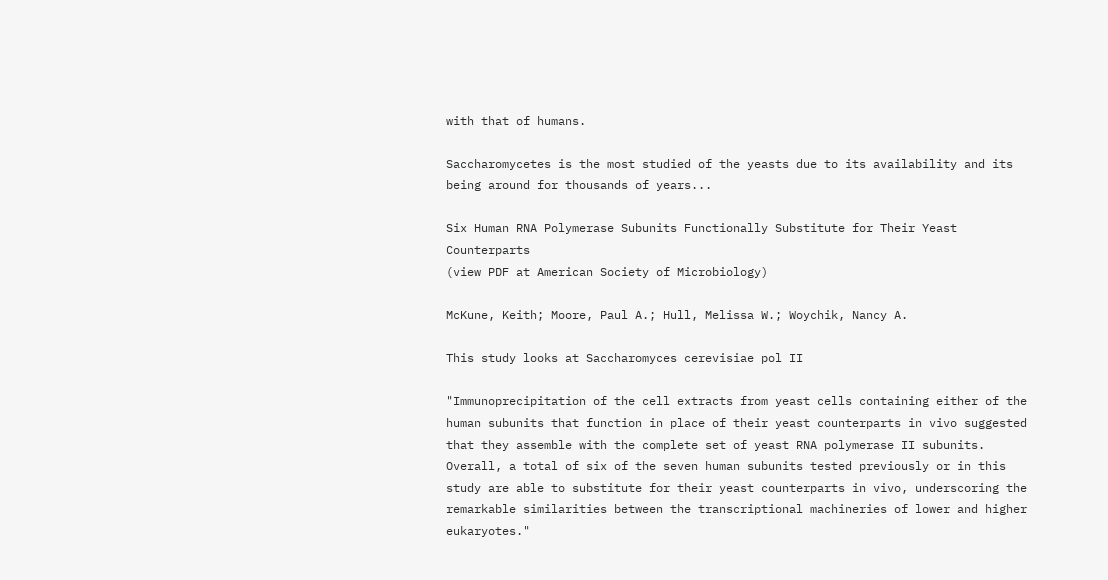with that of humans.

Saccharomycetes is the most studied of the yeasts due to its availability and its being around for thousands of years...

Six Human RNA Polymerase Subunits Functionally Substitute for Their Yeast Counterparts
(view PDF at American Society of Microbiology)

McKune, Keith; Moore, Paul A.; Hull, Melissa W.; Woychik, Nancy A.

This study looks at Saccharomyces cerevisiae pol II

"Immunoprecipitation of the cell extracts from yeast cells containing either of the human subunits that function in place of their yeast counterparts in vivo suggested that they assemble with the complete set of yeast RNA polymerase II subunits. Overall, a total of six of the seven human subunits tested previously or in this study are able to substitute for their yeast counterparts in vivo, underscoring the remarkable similarities between the transcriptional machineries of lower and higher eukaryotes."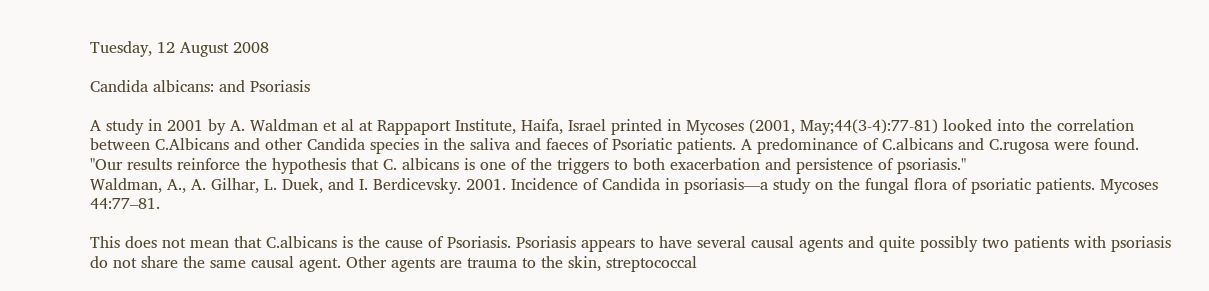Tuesday, 12 August 2008

Candida albicans: and Psoriasis

A study in 2001 by A. Waldman et al at Rappaport Institute, Haifa, Israel printed in Mycoses (2001, May;44(3-4):77-81) looked into the correlation between C.Albicans and other Candida species in the saliva and faeces of Psoriatic patients. A predominance of C.albicans and C.rugosa were found.
"Our results reinforce the hypothesis that C. albicans is one of the triggers to both exacerbation and persistence of psoriasis."
Waldman, A., A. Gilhar, L. Duek, and I. Berdicevsky. 2001. Incidence of Candida in psoriasis—a study on the fungal flora of psoriatic patients. Mycoses 44:77–81.

This does not mean that C.albicans is the cause of Psoriasis. Psoriasis appears to have several causal agents and quite possibly two patients with psoriasis do not share the same causal agent. Other agents are trauma to the skin, streptococcal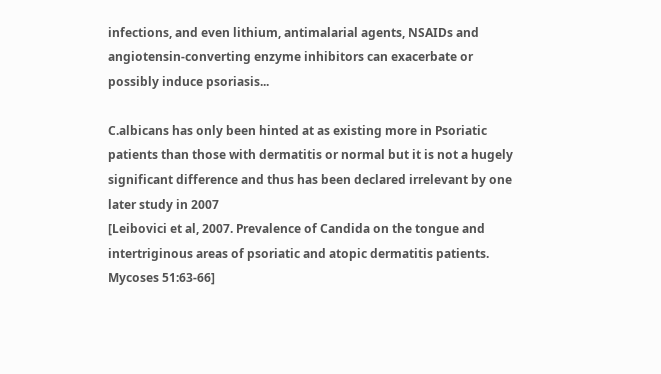infections, and even lithium, antimalarial agents, NSAIDs and angiotensin-converting enzyme inhibitors can exacerbate or possibly induce psoriasis...

C.albicans has only been hinted at as existing more in Psoriatic patients than those with dermatitis or normal but it is not a hugely significant difference and thus has been declared irrelevant by one later study in 2007
[Leibovici et al, 2007. Prevalence of Candida on the tongue and intertriginous areas of psoriatic and atopic dermatitis patients. Mycoses 51:63-66]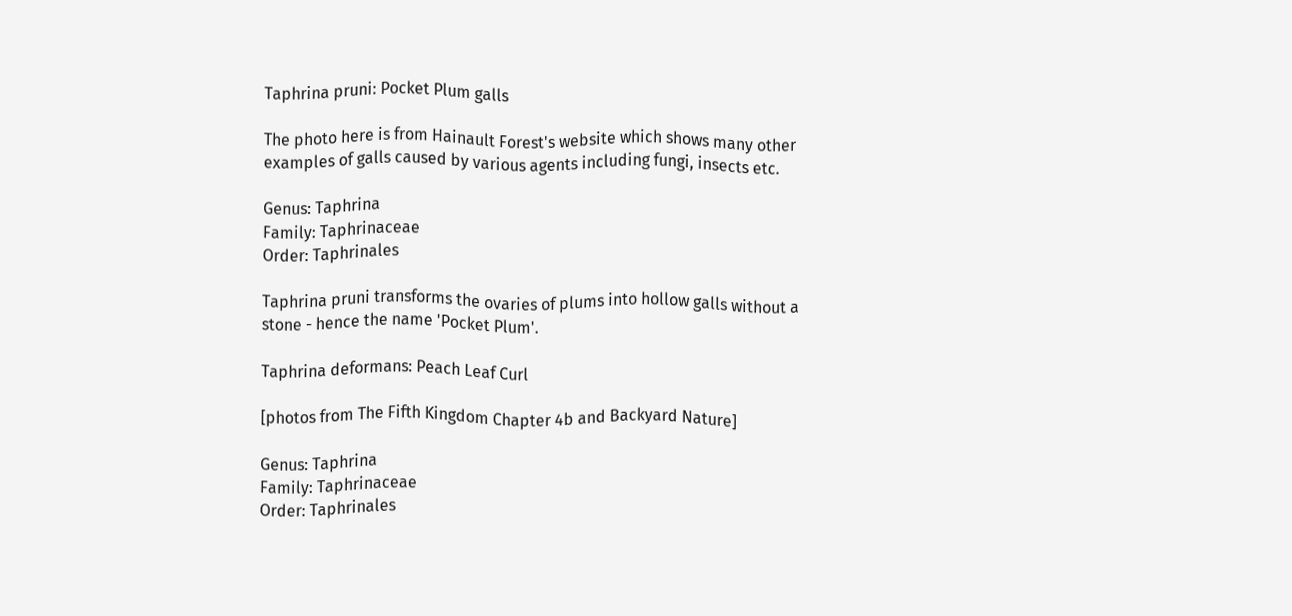Taphrina pruni: Pocket Plum galls

The photo here is from Hainault Forest's website which shows many other examples of galls caused by various agents including fungi, insects etc.

Genus: Taphrina
Family: Taphrinaceae
Order: Taphrinales

Taphrina pruni transforms the ovaries of plums into hollow galls without a stone - hence the name 'Pocket Plum'.

Taphrina deformans: Peach Leaf Curl

[photos from The Fifth Kingdom Chapter 4b and Backyard Nature]

Genus: Taphrina
Family: Taphrinaceae
Order: Taphrinales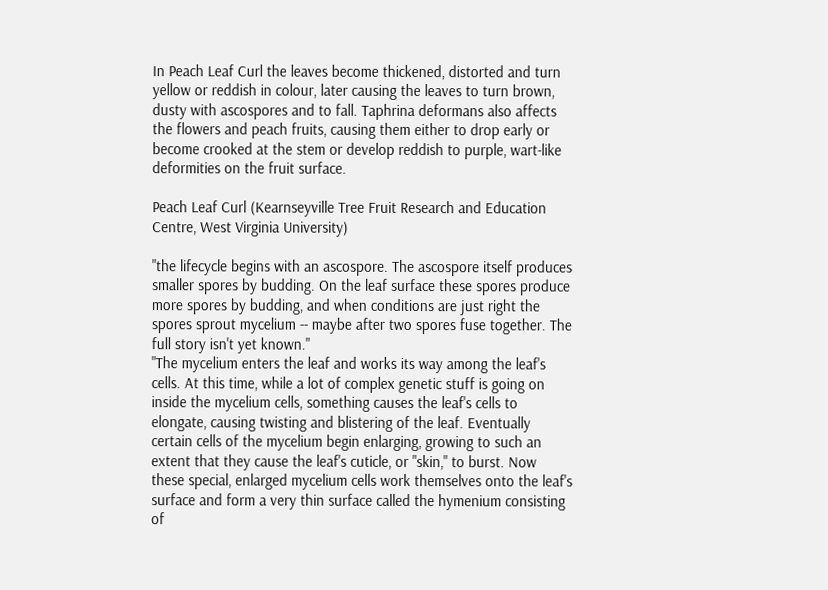In Peach Leaf Curl the leaves become thickened, distorted and turn yellow or reddish in colour, later causing the leaves to turn brown, dusty with ascospores and to fall. Taphrina deformans also affects the flowers and peach fruits, causing them either to drop early or become crooked at the stem or develop reddish to purple, wart-like deformities on the fruit surface.

Peach Leaf Curl (Kearnseyville Tree Fruit Research and Education Centre, West Virginia University)

"the lifecycle begins with an ascospore. The ascospore itself produces smaller spores by budding. On the leaf surface these spores produce more spores by budding, and when conditions are just right the spores sprout mycelium -- maybe after two spores fuse together. The full story isn't yet known."
"The mycelium enters the leaf and works its way among the leaf's cells. At this time, while a lot of complex genetic stuff is going on inside the mycelium cells, something causes the leaf's cells to elongate, causing twisting and blistering of the leaf. Eventually certain cells of the mycelium begin enlarging, growing to such an extent that they cause the leaf's cuticle, or "skin," to burst. Now these special, enlarged mycelium cells work themselves onto the leaf's surface and form a very thin surface called the hymenium consisting of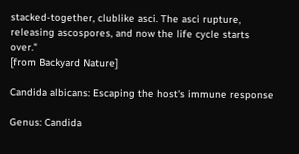stacked-together, clublike asci. The asci rupture, releasing ascospores, and now the life cycle starts over."
[from Backyard Nature]

Candida albicans: Escaping the host's immune response

Genus: Candida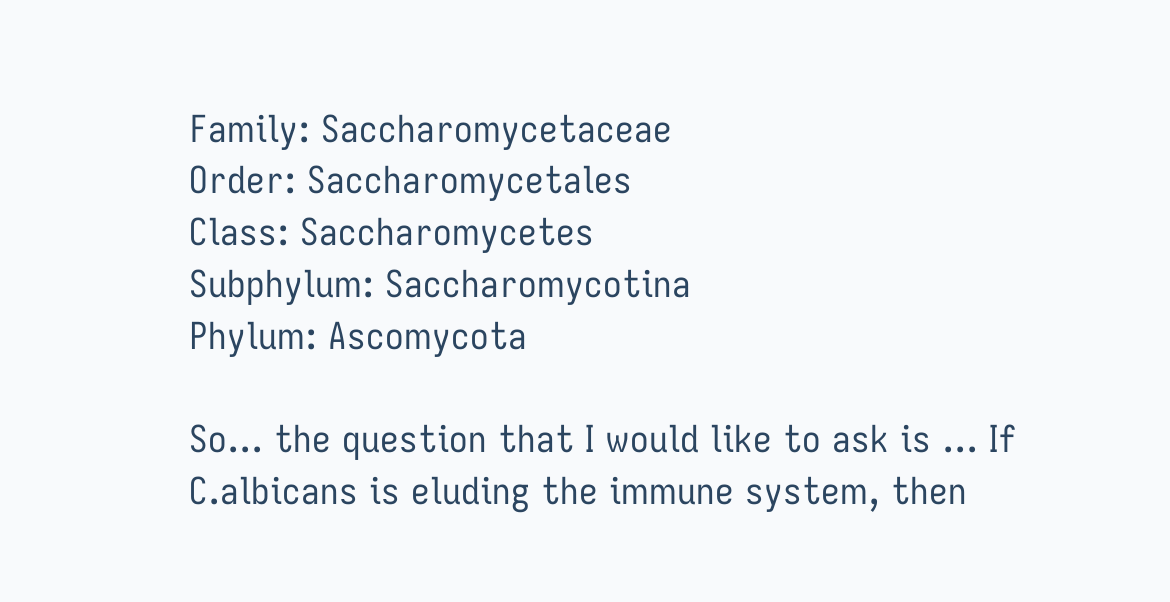Family: Saccharomycetaceae
Order: Saccharomycetales
Class: Saccharomycetes
Subphylum: Saccharomycotina
Phylum: Ascomycota

So... the question that I would like to ask is ... If C.albicans is eluding the immune system, then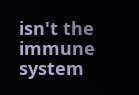isn't the immune system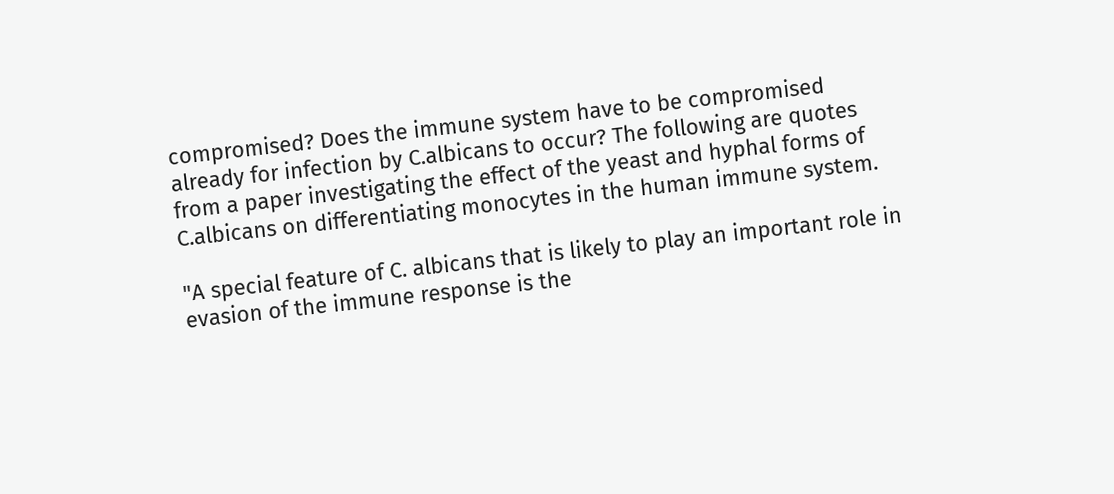compromised? Does the immune system have to be compromised already for infection by C.albicans to occur? The following are quotes from a paper investigating the effect of the yeast and hyphal forms of C.albicans on differentiating monocytes in the human immune system.

"A special feature of C. albicans that is likely to play an important role in evasion of the immune response is the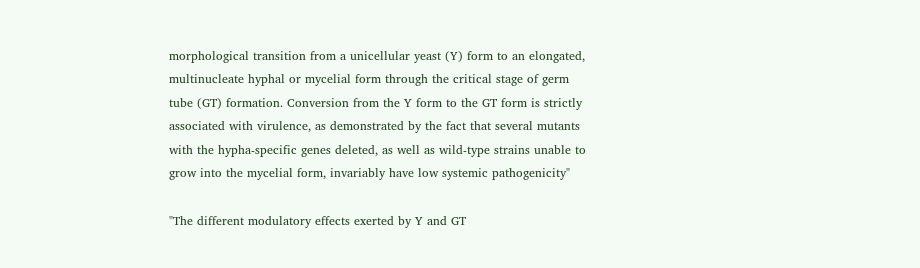morphological transition from a unicellular yeast (Y) form to an elongated, multinucleate hyphal or mycelial form through the critical stage of germ tube (GT) formation. Conversion from the Y form to the GT form is strictly associated with virulence, as demonstrated by the fact that several mutants with the hypha-specific genes deleted, as well as wild-type strains unable to grow into the mycelial form, invariably have low systemic pathogenicity"

"The different modulatory effects exerted by Y and GT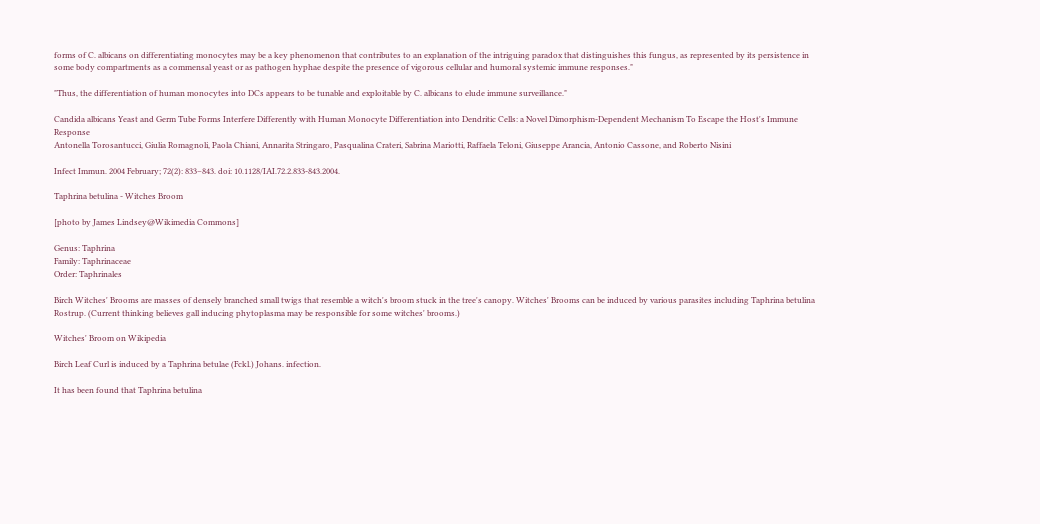forms of C. albicans on differentiating monocytes may be a key phenomenon that contributes to an explanation of the intriguing paradox that distinguishes this fungus, as represented by its persistence in some body compartments as a commensal yeast or as pathogen hyphae despite the presence of vigorous cellular and humoral systemic immune responses."

"Thus, the differentiation of human monocytes into DCs appears to be tunable and exploitable by C. albicans to elude immune surveillance."

Candida albicans Yeast and Germ Tube Forms Interfere Differently with Human Monocyte Differentiation into Dendritic Cells: a Novel Dimorphism-Dependent Mechanism To Escape the Host's Immune Response
Antonella Torosantucci, Giulia Romagnoli, Paola Chiani, Annarita Stringaro, Pasqualina Crateri, Sabrina Mariotti, Raffaela Teloni, Giuseppe Arancia, Antonio Cassone, and Roberto Nisini

Infect Immun. 2004 February; 72(2): 833–843. doi: 10.1128/IAI.72.2.833-843.2004.

Taphrina betulina - Witches Broom

[photo by James Lindsey@Wikimedia Commons]

Genus: Taphrina
Family: Taphrinaceae
Order: Taphrinales

Birch Witches' Brooms are masses of densely branched small twigs that resemble a witch's broom stuck in the tree's canopy. Witches' Brooms can be induced by various parasites including Taphrina betulina Rostrup. (Current thinking believes gall inducing phytoplasma may be responsible for some witches' brooms.)

Witches' Broom on Wikipedia

Birch Leaf Curl is induced by a Taphrina betulae (Fckl.) Johans. infection.

It has been found that Taphrina betulina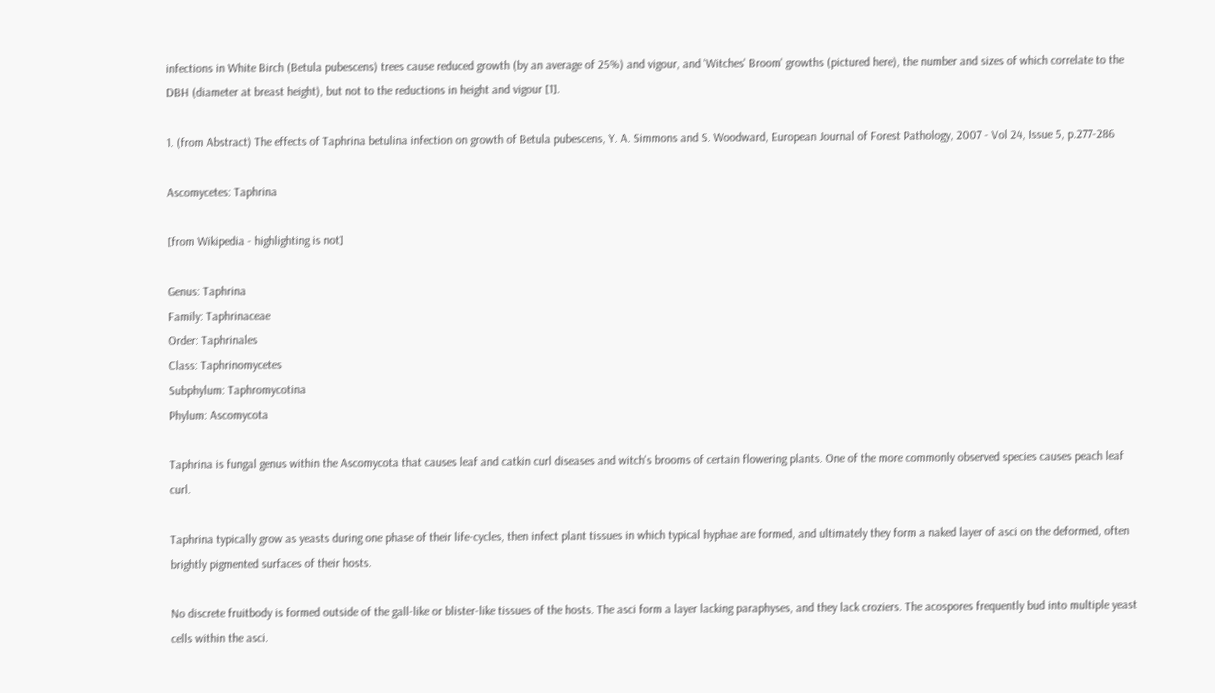infections in White Birch (Betula pubescens) trees cause reduced growth (by an average of 25%) and vigour, and 'Witches' Broom' growths (pictured here), the number and sizes of which correlate to the DBH (diameter at breast height), but not to the reductions in height and vigour [1].

1. (from Abstract) The effects of Taphrina betulina infection on growth of Betula pubescens, Y. A. Simmons and S. Woodward, European Journal of Forest Pathology, 2007 - Vol 24, Issue 5, p.277-286

Ascomycetes: Taphrina

[from Wikipedia - highlighting is not]

Genus: Taphrina
Family: Taphrinaceae
Order: Taphrinales
Class: Taphrinomycetes
Subphylum: Taphromycotina
Phylum: Ascomycota

Taphrina is fungal genus within the Ascomycota that causes leaf and catkin curl diseases and witch's brooms of certain flowering plants. One of the more commonly observed species causes peach leaf curl.

Taphrina typically grow as yeasts during one phase of their life-cycles, then infect plant tissues in which typical hyphae are formed, and ultimately they form a naked layer of asci on the deformed, often brightly pigmented surfaces of their hosts.

No discrete fruitbody is formed outside of the gall-like or blister-like tissues of the hosts. The asci form a layer lacking paraphyses, and they lack croziers. The acospores frequently bud into multiple yeast cells within the asci.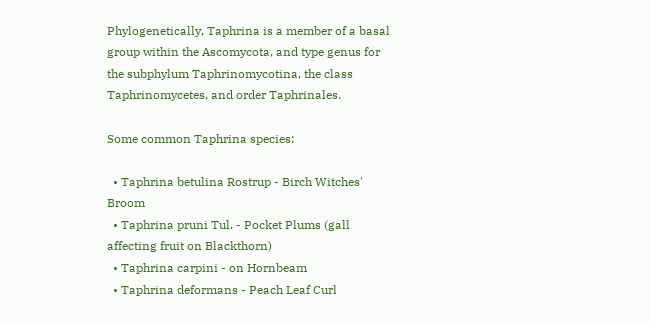Phylogenetically, Taphrina is a member of a basal group within the Ascomycota, and type genus for the subphylum Taphrinomycotina, the class Taphrinomycetes, and order Taphrinales.

Some common Taphrina species:

  • Taphrina betulina Rostrup - Birch Witches' Broom
  • Taphrina pruni Tul. - Pocket Plums (gall affecting fruit on Blackthorn)
  • Taphrina carpini - on Hornbeam
  • Taphrina deformans - Peach Leaf Curl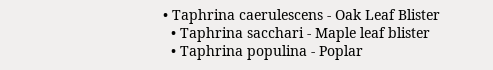• Taphrina caerulescens - Oak Leaf Blister
  • Taphrina sacchari - Maple leaf blister
  • Taphrina populina - Poplar